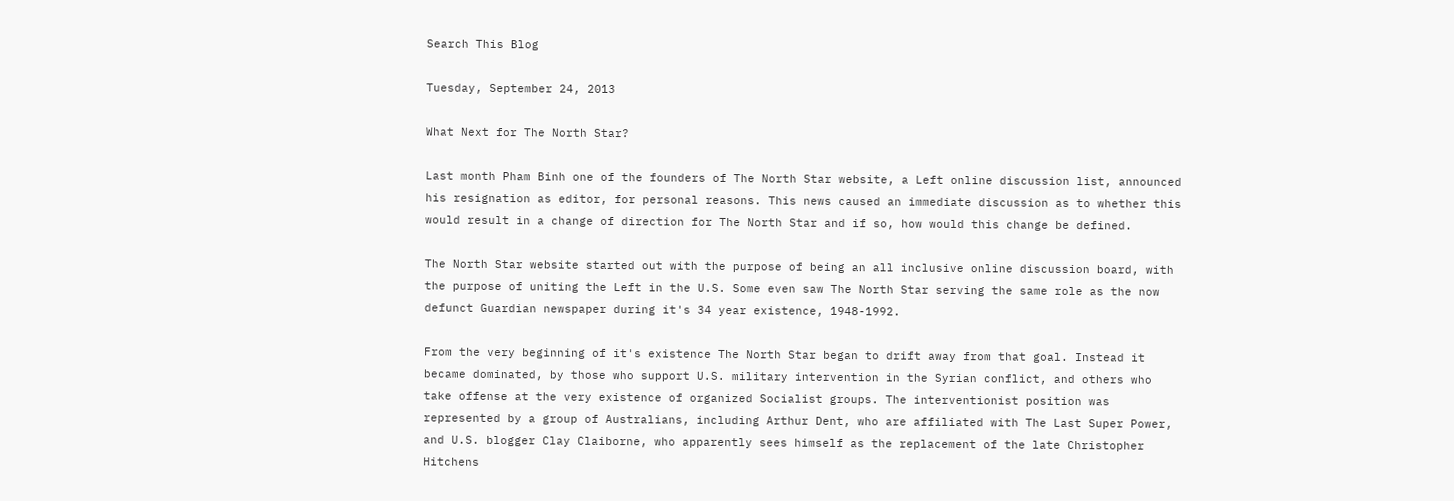Search This Blog

Tuesday, September 24, 2013

What Next for The North Star?

Last month Pham Binh one of the founders of The North Star website, a Left online discussion list, announced his resignation as editor, for personal reasons. This news caused an immediate discussion as to whether this would result in a change of direction for The North Star and if so, how would this change be defined.

The North Star website started out with the purpose of being an all inclusive online discussion board, with the purpose of uniting the Left in the U.S. Some even saw The North Star serving the same role as the now defunct Guardian newspaper during it's 34 year existence, 1948-1992.

From the very beginning of it's existence The North Star began to drift away from that goal. Instead it became dominated, by those who support U.S. military intervention in the Syrian conflict, and others who take offense at the very existence of organized Socialist groups. The interventionist position was represented by a group of Australians, including Arthur Dent, who are affiliated with The Last Super Power, and U.S. blogger Clay Claiborne, who apparently sees himself as the replacement of the late Christopher Hitchens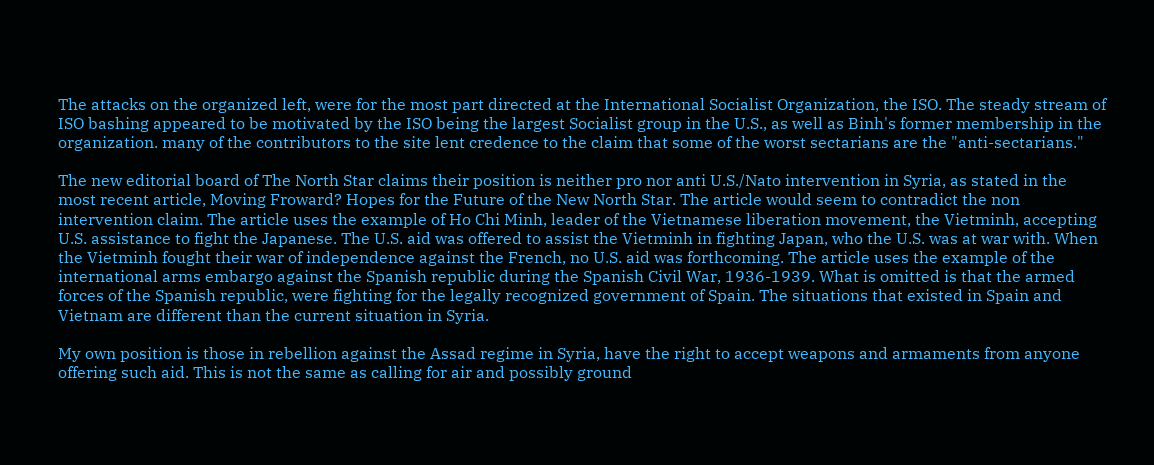The attacks on the organized left, were for the most part directed at the International Socialist Organization, the ISO. The steady stream of ISO bashing appeared to be motivated by the ISO being the largest Socialist group in the U.S., as well as Binh's former membership in the organization. many of the contributors to the site lent credence to the claim that some of the worst sectarians are the "anti-sectarians."

The new editorial board of The North Star claims their position is neither pro nor anti U.S./Nato intervention in Syria, as stated in the  most recent article, Moving Froward? Hopes for the Future of the New North Star. The article would seem to contradict the non intervention claim. The article uses the example of Ho Chi Minh, leader of the Vietnamese liberation movement, the Vietminh, accepting U.S. assistance to fight the Japanese. The U.S. aid was offered to assist the Vietminh in fighting Japan, who the U.S. was at war with. When the Vietminh fought their war of independence against the French, no U.S. aid was forthcoming. The article uses the example of the international arms embargo against the Spanish republic during the Spanish Civil War, 1936-1939. What is omitted is that the armed forces of the Spanish republic, were fighting for the legally recognized government of Spain. The situations that existed in Spain and Vietnam are different than the current situation in Syria.

My own position is those in rebellion against the Assad regime in Syria, have the right to accept weapons and armaments from anyone offering such aid. This is not the same as calling for air and possibly ground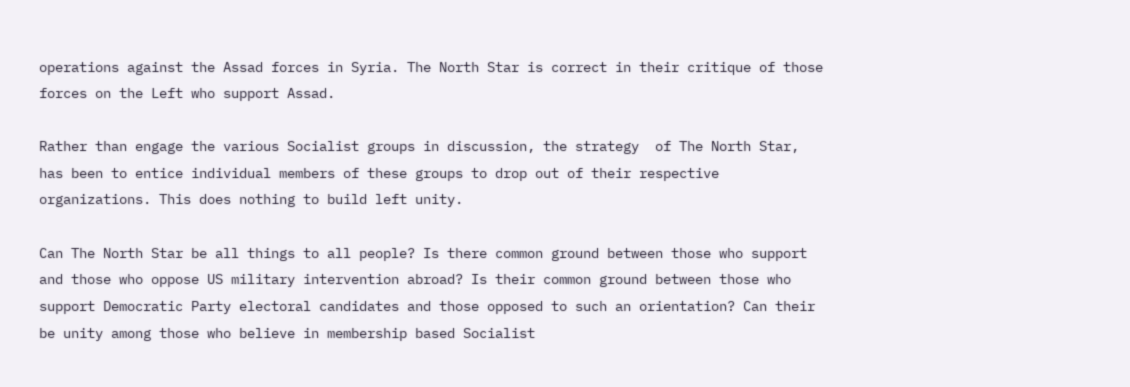operations against the Assad forces in Syria. The North Star is correct in their critique of those forces on the Left who support Assad.

Rather than engage the various Socialist groups in discussion, the strategy  of The North Star, has been to entice individual members of these groups to drop out of their respective organizations. This does nothing to build left unity.

Can The North Star be all things to all people? Is there common ground between those who support and those who oppose US military intervention abroad? Is their common ground between those who support Democratic Party electoral candidates and those opposed to such an orientation? Can their be unity among those who believe in membership based Socialist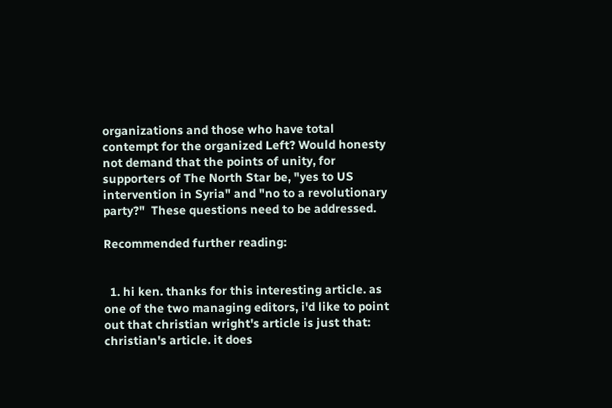organizations and those who have total contempt for the organized Left? Would honesty not demand that the points of unity, for supporters of The North Star be, "yes to US intervention in Syria" and "no to a revolutionary party?"  These questions need to be addressed.

Recommended further reading:


  1. hi ken. thanks for this interesting article. as one of the two managing editors, i'd like to point out that christian wright's article is just that: christian's article. it does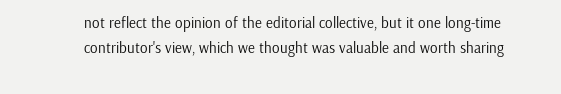not reflect the opinion of the editorial collective, but it one long-time contributor's view, which we thought was valuable and worth sharing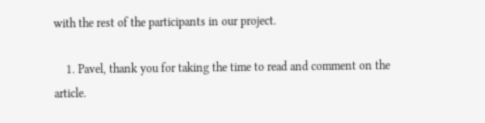with the rest of the participants in our project.

    1. Pavel, thank you for taking the time to read and comment on the article.